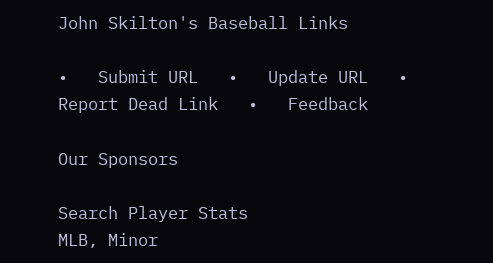John Skilton's Baseball Links

•   Submit URL   •   Update URL   •   Report Dead Link   •   Feedback

Our Sponsors

Search Player Stats
MLB, Minor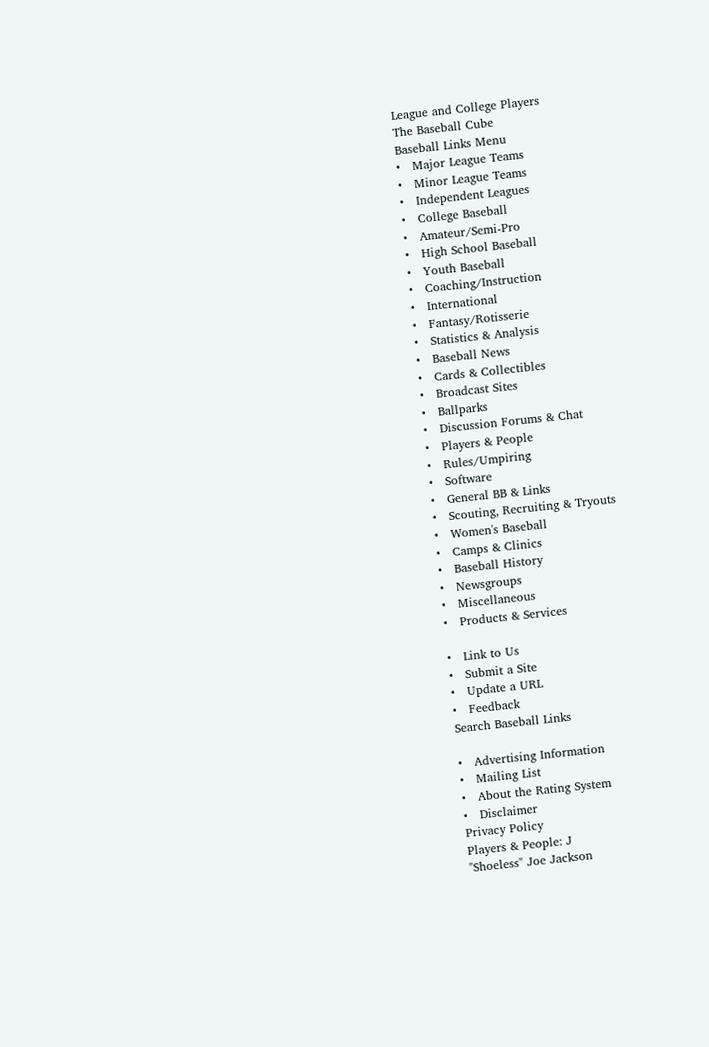League and College Players
The Baseball Cube
Baseball Links Menu
•   Major League Teams
•   Minor League Teams
•   Independent Leagues
•   College Baseball
•   Amateur/Semi-Pro
•   High School Baseball
•   Youth Baseball
•   Coaching/Instruction
•   International
•   Fantasy/Rotisserie
•   Statistics & Analysis
•   Baseball News
•   Cards & Collectibles
•   Broadcast Sites
•   Ballparks
•   Discussion Forums & Chat
•   Players & People
•   Rules/Umpiring
•   Software
•   General BB & Links
•   Scouting, Recruiting & Tryouts
•   Women's Baseball
•   Camps & Clinics
•   Baseball History
•   Newsgroups
•   Miscellaneous
•   Products & Services

•   Link to Us
•   Submit a Site
•   Update a URL
•   Feedback
Search Baseball Links

•   Advertising Information
•   Mailing List
•   About the Rating System
•   Disclaimer
Privacy Policy
Players & People: J
"Shoeless" Joe Jackson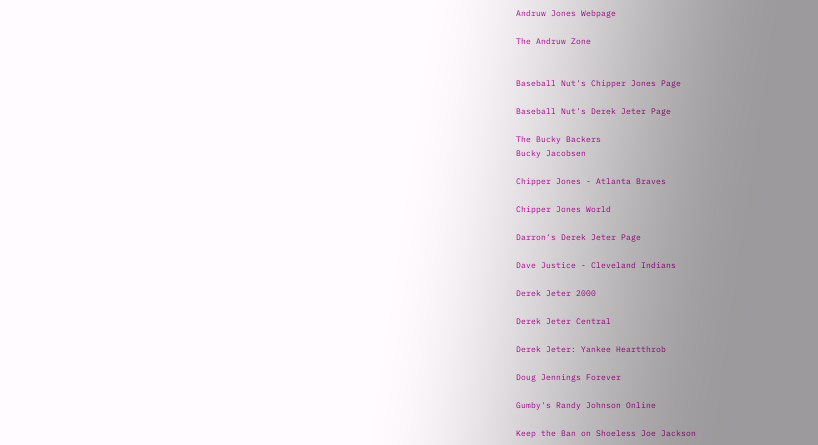Andruw Jones Webpage

The Andruw Zone


Baseball Nut's Chipper Jones Page

Baseball Nut's Derek Jeter Page

The Bucky Backers
Bucky Jacobsen

Chipper Jones - Atlanta Braves

Chipper Jones World

Darron's Derek Jeter Page

Dave Justice - Cleveland Indians

Derek Jeter 2000

Derek Jeter Central

Derek Jeter: Yankee Heartthrob

Doug Jennings Forever

Gumby's Randy Johnson Online

Keep the Ban on Shoeless Joe Jackson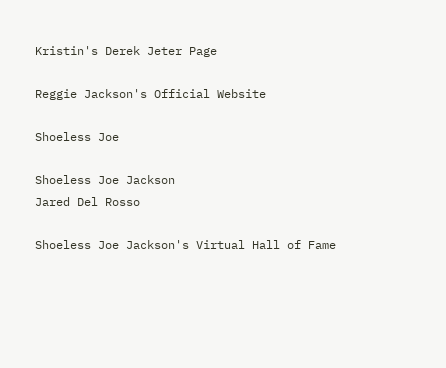Kristin's Derek Jeter Page

Reggie Jackson's Official Website

Shoeless Joe

Shoeless Joe Jackson
Jared Del Rosso

Shoeless Joe Jackson's Virtual Hall of Fame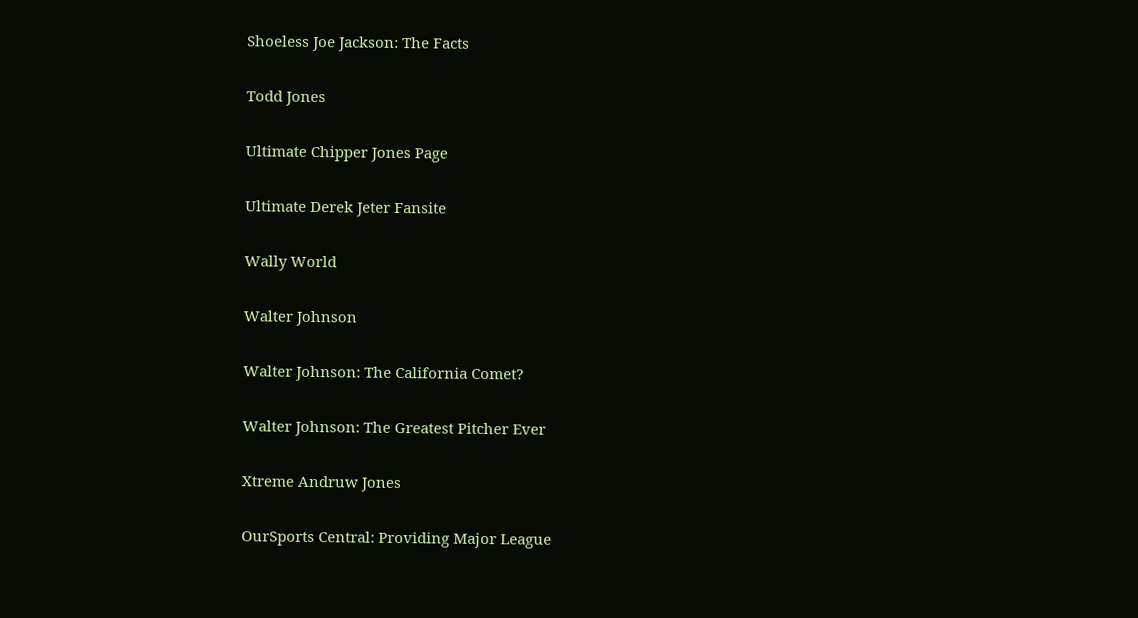Shoeless Joe Jackson: The Facts

Todd Jones

Ultimate Chipper Jones Page

Ultimate Derek Jeter Fansite

Wally World

Walter Johnson

Walter Johnson: The California Comet?

Walter Johnson: The Greatest Pitcher Ever

Xtreme Andruw Jones

OurSports Central: Providing Major League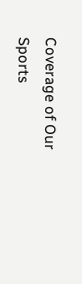Coverage of Our Sports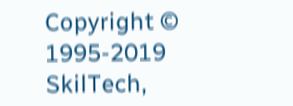Copyright © 1995-2019 SkilTech,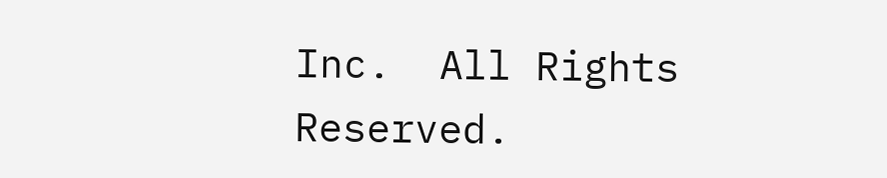Inc.  All Rights Reserved.